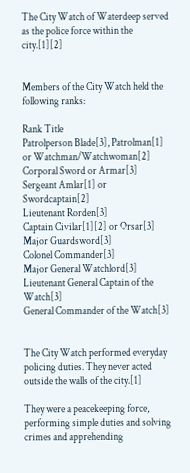The City Watch of Waterdeep served as the police force within the city.[1][2]


Members of the City Watch held the following ranks:

Rank Title
Patrolperson Blade[3], Patrolman[1] or Watchman/Watchwoman[2]
Corporal Sword or Armar[3]
Sergeant Amlar[1] or Swordcaptain[2]
Lieutenant Rorden[3]
Captain Civilar[1][2] or Orsar[3]
Major Guardsword[3]
Colonel Commander[3]
Major General Watchlord[3]
Lieutenant General Captain of the Watch[3]
General Commander of the Watch[3]


The City Watch performed everyday policing duties. They never acted outside the walls of the city.[1]

They were a peacekeeping force, performing simple duties and solving crimes and apprehending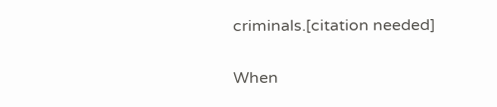criminals.[citation needed]


When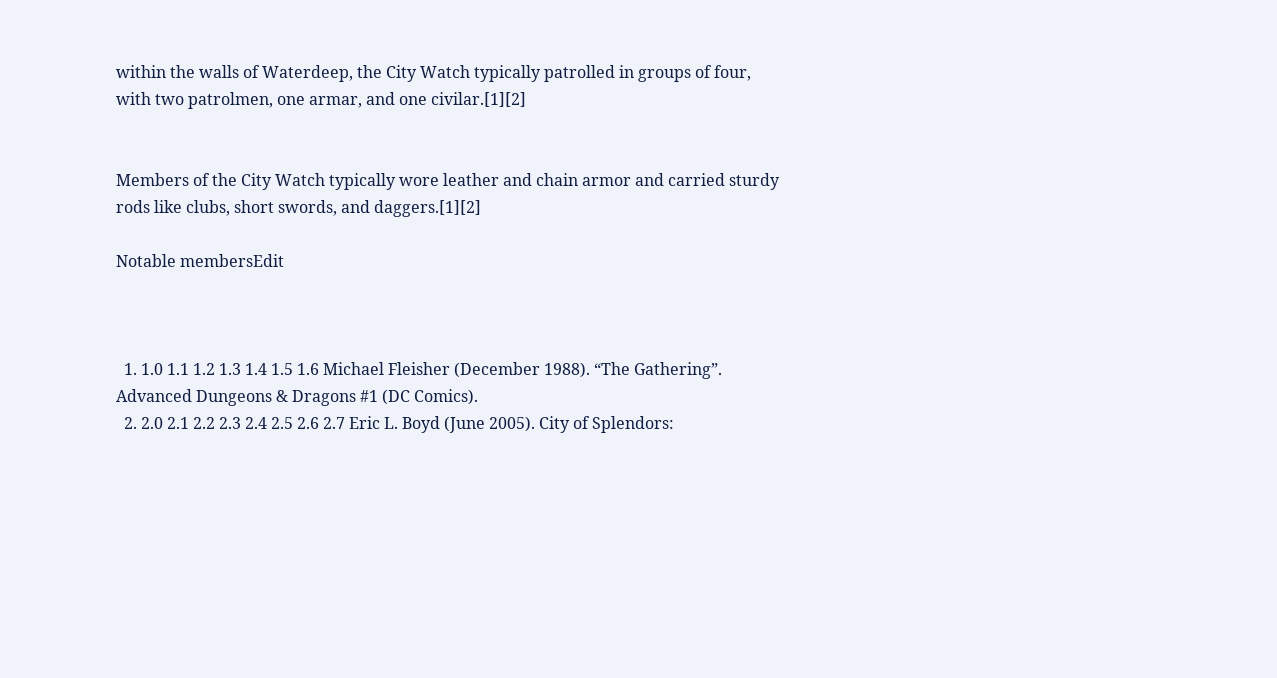within the walls of Waterdeep, the City Watch typically patrolled in groups of four, with two patrolmen, one armar, and one civilar.[1][2]


Members of the City Watch typically wore leather and chain armor and carried sturdy rods like clubs, short swords, and daggers.[1][2]

Notable membersEdit



  1. 1.0 1.1 1.2 1.3 1.4 1.5 1.6 Michael Fleisher (December 1988). “The Gathering”. Advanced Dungeons & Dragons #1 (DC Comics).
  2. 2.0 2.1 2.2 2.3 2.4 2.5 2.6 2.7 Eric L. Boyd (June 2005). City of Splendors: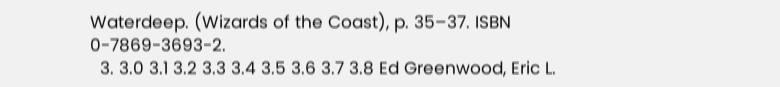Waterdeep. (Wizards of the Coast), p. 35–37. ISBN 0-7869-3693-2.
  3. 3.0 3.1 3.2 3.3 3.4 3.5 3.6 3.7 3.8 Ed Greenwood, Eric L.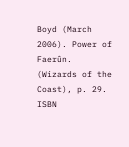Boyd (March 2006). Power of Faerûn. (Wizards of the Coast), p. 29. ISBN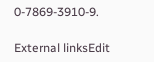0-7869-3910-9.

External linksEdit